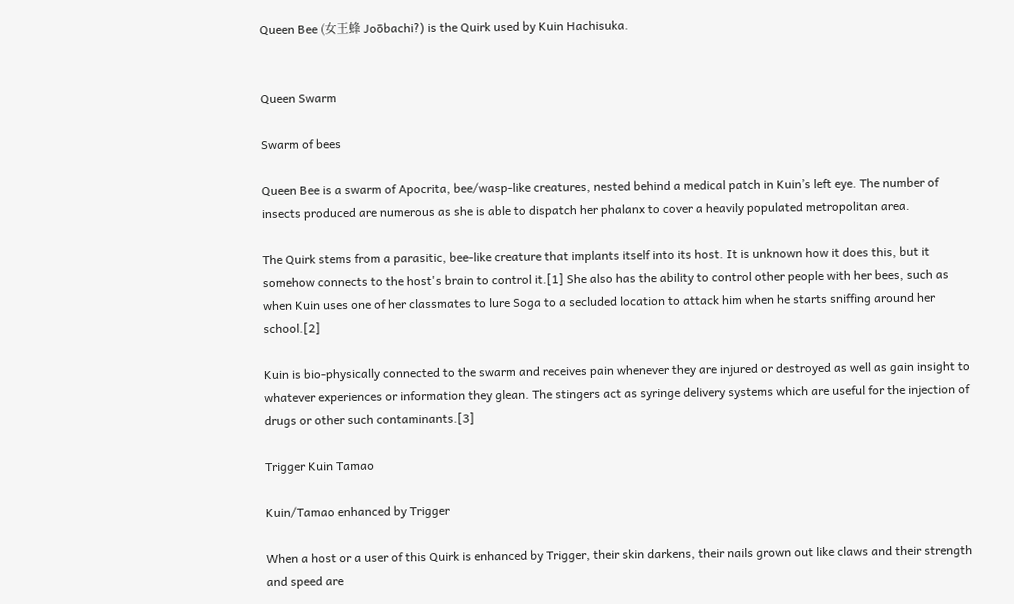Queen Bee (女王蜂 Joōbachi?) is the Quirk used by Kuin Hachisuka.


Queen Swarm

Swarm of bees

Queen Bee is a swarm of Apocrita, bee/wasp-like creatures, nested behind a medical patch in Kuin’s left eye. The number of insects produced are numerous as she is able to dispatch her phalanx to cover a heavily populated metropolitan area.

The Quirk stems from a parasitic, bee-like creature that implants itself into its host. It is unknown how it does this, but it somehow connects to the host's brain to control it.[1] She also has the ability to control other people with her bees, such as when Kuin uses one of her classmates to lure Soga to a secluded location to attack him when he starts sniffing around her school.[2]

Kuin is bio-physically connected to the swarm and receives pain whenever they are injured or destroyed as well as gain insight to whatever experiences or information they glean. The stingers act as syringe delivery systems which are useful for the injection of drugs or other such contaminants.[3]

Trigger Kuin Tamao

Kuin/Tamao enhanced by Trigger

When a host or a user of this Quirk is enhanced by Trigger, their skin darkens, their nails grown out like claws and their strength and speed are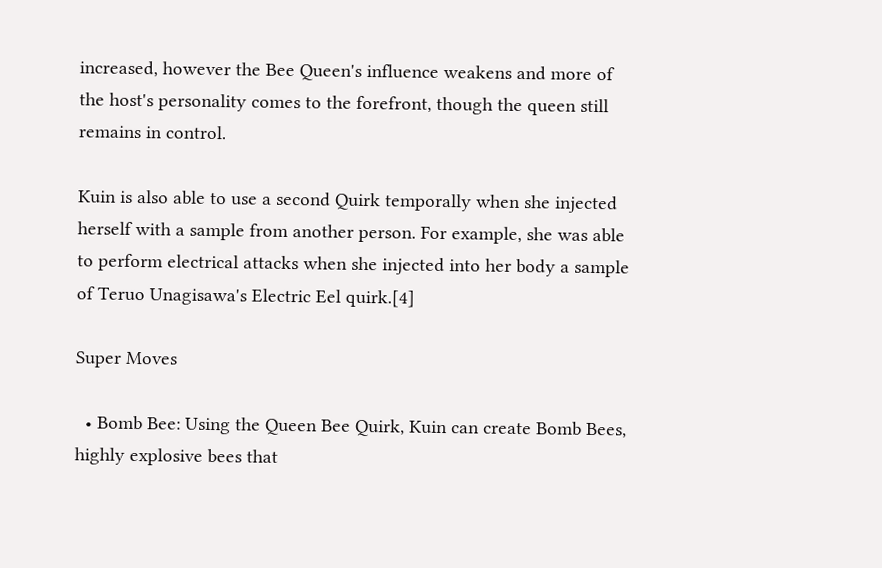increased, however the Bee Queen's influence weakens and more of the host's personality comes to the forefront, though the queen still remains in control.

Kuin is also able to use a second Quirk temporally when she injected herself with a sample from another person. For example, she was able to perform electrical attacks when she injected into her body a sample of Teruo Unagisawa's Electric Eel quirk.[4]

Super Moves

  • Bomb Bee: Using the Queen Bee Quirk, Kuin can create Bomb Bees, highly explosive bees that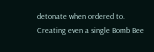detonate when ordered to. Creating even a single Bomb Bee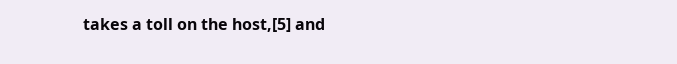takes a toll on the host,[5] and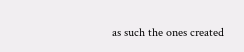as such the ones created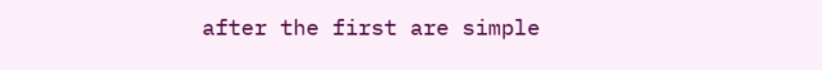after the first are simple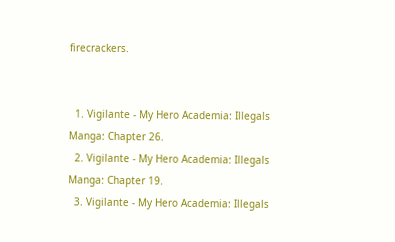firecrackers.


  1. Vigilante - My Hero Academia: Illegals Manga: Chapter 26.
  2. Vigilante - My Hero Academia: Illegals Manga: Chapter 19.
  3. Vigilante - My Hero Academia: Illegals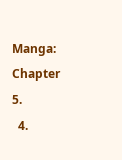Manga: Chapter 5.
  4.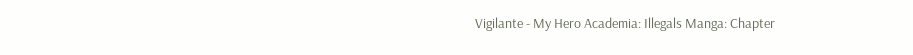Vigilante - My Hero Academia: Illegals Manga: Chapter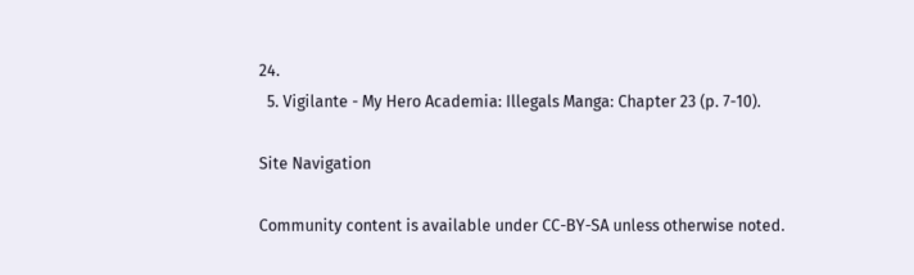24.
  5. Vigilante - My Hero Academia: Illegals Manga: Chapter 23 (p. 7-10).

Site Navigation

Community content is available under CC-BY-SA unless otherwise noted.